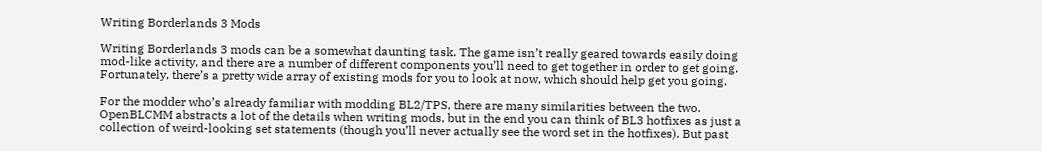Writing Borderlands 3 Mods

Writing Borderlands 3 mods can be a somewhat daunting task. The game isn’t really geared towards easily doing mod-like activity, and there are a number of different components you’ll need to get together in order to get going. Fortunately, there’s a pretty wide array of existing mods for you to look at now, which should help get you going.

For the modder who’s already familiar with modding BL2/TPS, there are many similarities between the two. OpenBLCMM abstracts a lot of the details when writing mods, but in the end you can think of BL3 hotfixes as just a collection of weird-looking set statements (though you’ll never actually see the word set in the hotfixes). But past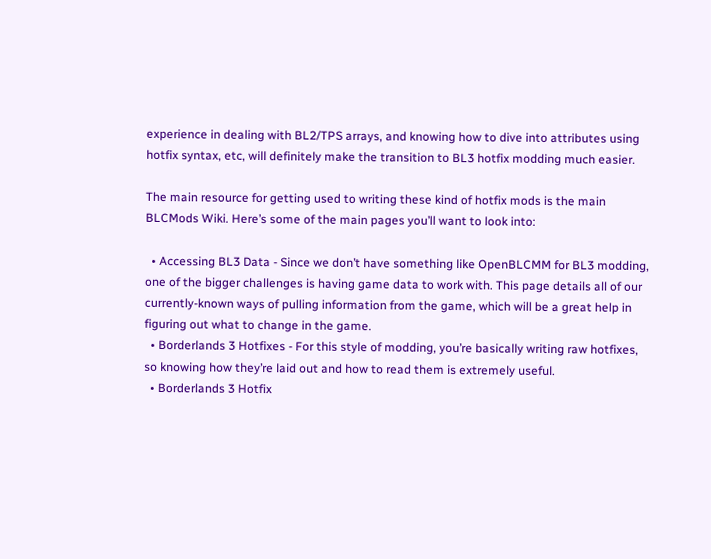experience in dealing with BL2/TPS arrays, and knowing how to dive into attributes using hotfix syntax, etc, will definitely make the transition to BL3 hotfix modding much easier.

The main resource for getting used to writing these kind of hotfix mods is the main BLCMods Wiki. Here’s some of the main pages you’ll want to look into:

  • Accessing BL3 Data - Since we don’t have something like OpenBLCMM for BL3 modding, one of the bigger challenges is having game data to work with. This page details all of our currently-known ways of pulling information from the game, which will be a great help in figuring out what to change in the game.
  • Borderlands 3 Hotfixes - For this style of modding, you’re basically writing raw hotfixes, so knowing how they’re laid out and how to read them is extremely useful.
  • Borderlands 3 Hotfix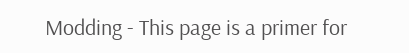Modding - This page is a primer for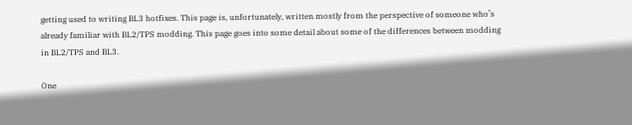getting used to writing BL3 hotfixes. This page is, unfortunately, written mostly from the perspective of someone who’s already familiar with BL2/TPS modding. This page goes into some detail about some of the differences between modding in BL2/TPS and BL3.

One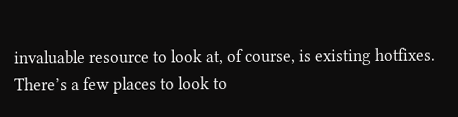invaluable resource to look at, of course, is existing hotfixes. There’s a few places to look to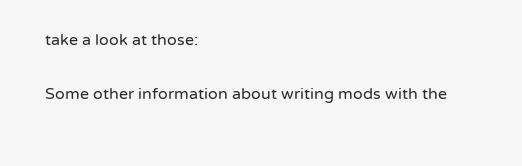take a look at those:

Some other information about writing mods with the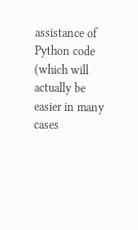assistance of Python code (which will actually be easier in many cases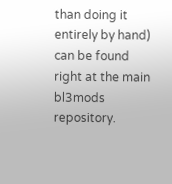than doing it entirely by hand) can be found right at the main bl3mods repository.